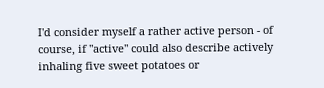I'd consider myself a rather active person - of course, if "active" could also describe actively inhaling five sweet potatoes or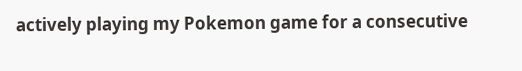actively playing my Pokemon game for a consecutive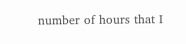number of hours that I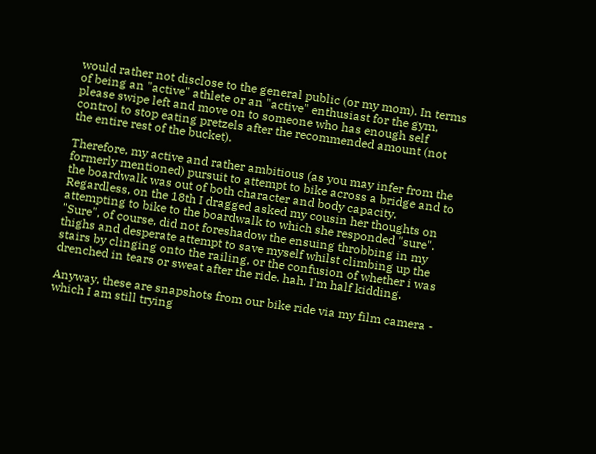would rather not disclose to the general public (or my mom). In terms of being an "active" athlete or an "active" enthusiast for the gym, please swipe left and move on to someone who has enough self control to stop eating pretzels after the recommended amount (not the entire rest of the bucket).

Therefore, my active and rather ambitious (as you may infer from the formerly mentioned) pursuit to attempt to bike across a bridge and to the boardwalk was out of both character and body capacity. Regardless, on the 18th I dragged asked my cousin her thoughts on attempting to bike to the boardwalk to which she responded "sure". "Sure", of course, did not foreshadow the ensuing throbbing in my thighs and desperate attempt to save myself whilst climbing up the stairs by clinging onto the railing, or the confusion of whether i was drenched in tears or sweat after the ride. hah. I'm half kidding.

Anyway, these are snapshots from our bike ride via my film camera - which I am still trying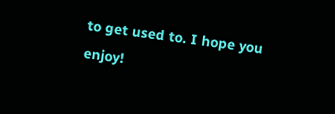to get used to. I hope you enjoy!